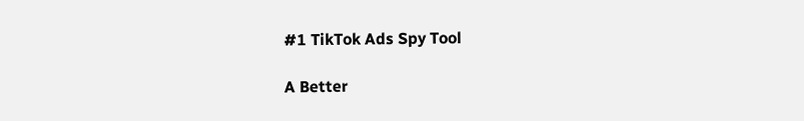#1 TikTok Ads Spy Tool

A Better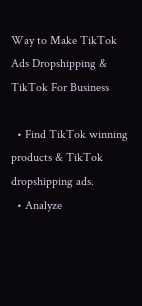Way to Make TikTok Ads Dropshipping & TikTok For Business

  • Find TikTok winning products & TikTok dropshipping ads.
  • Analyze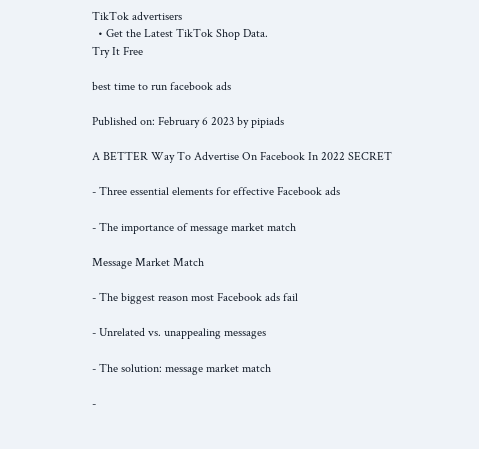TikTok advertisers
  • Get the Latest TikTok Shop Data.
Try It Free

best time to run facebook ads

Published on: February 6 2023 by pipiads

A BETTER Way To Advertise On Facebook In 2022 SECRET

- Three essential elements for effective Facebook ads

- The importance of message market match

Message Market Match

- The biggest reason most Facebook ads fail

- Unrelated vs. unappealing messages

- The solution: message market match

-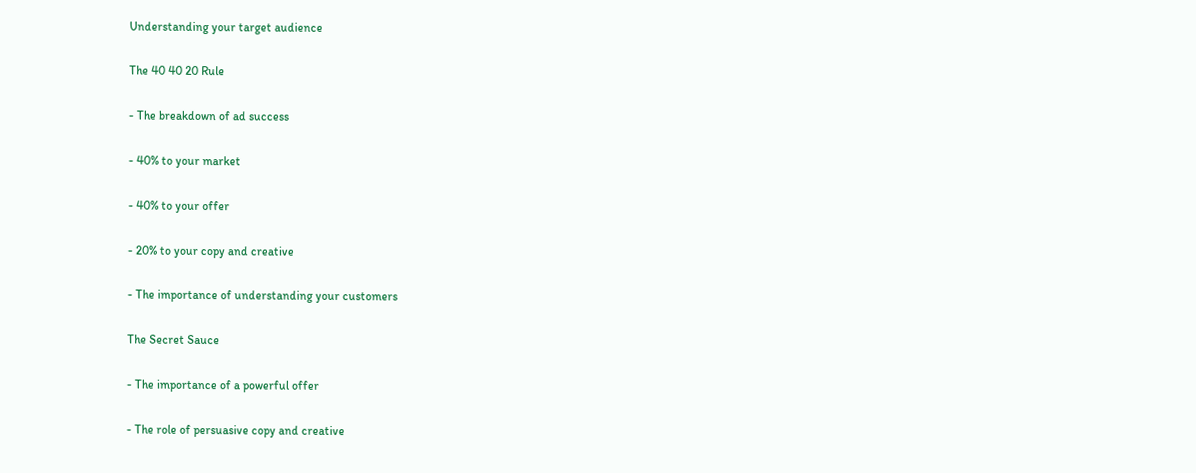Understanding your target audience

The 40 40 20 Rule

- The breakdown of ad success

- 40% to your market

- 40% to your offer

- 20% to your copy and creative

- The importance of understanding your customers

The Secret Sauce

- The importance of a powerful offer

- The role of persuasive copy and creative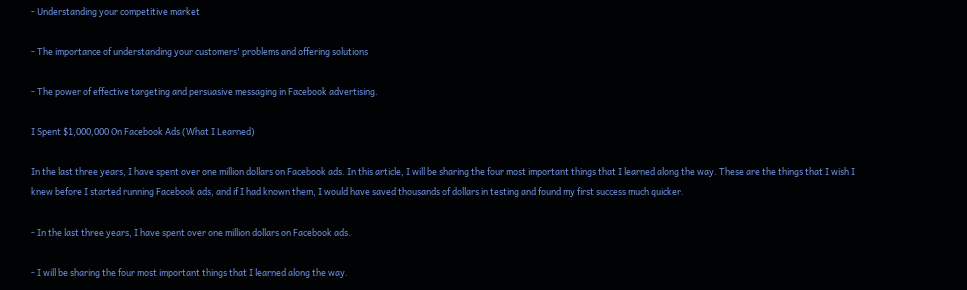- Understanding your competitive market

- The importance of understanding your customers' problems and offering solutions

- The power of effective targeting and persuasive messaging in Facebook advertising.

I Spent $1,000,000 On Facebook Ads (What I Learned)

In the last three years, I have spent over one million dollars on Facebook ads. In this article, I will be sharing the four most important things that I learned along the way. These are the things that I wish I knew before I started running Facebook ads, and if I had known them, I would have saved thousands of dollars in testing and found my first success much quicker.

- In the last three years, I have spent over one million dollars on Facebook ads.

- I will be sharing the four most important things that I learned along the way.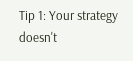Tip 1: Your strategy doesn't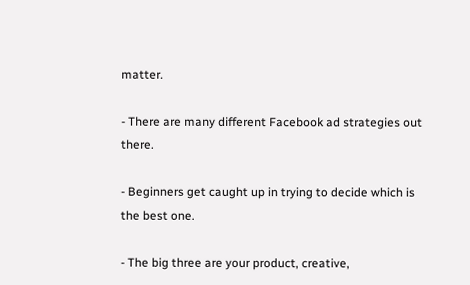matter.

- There are many different Facebook ad strategies out there.

- Beginners get caught up in trying to decide which is the best one.

- The big three are your product, creative,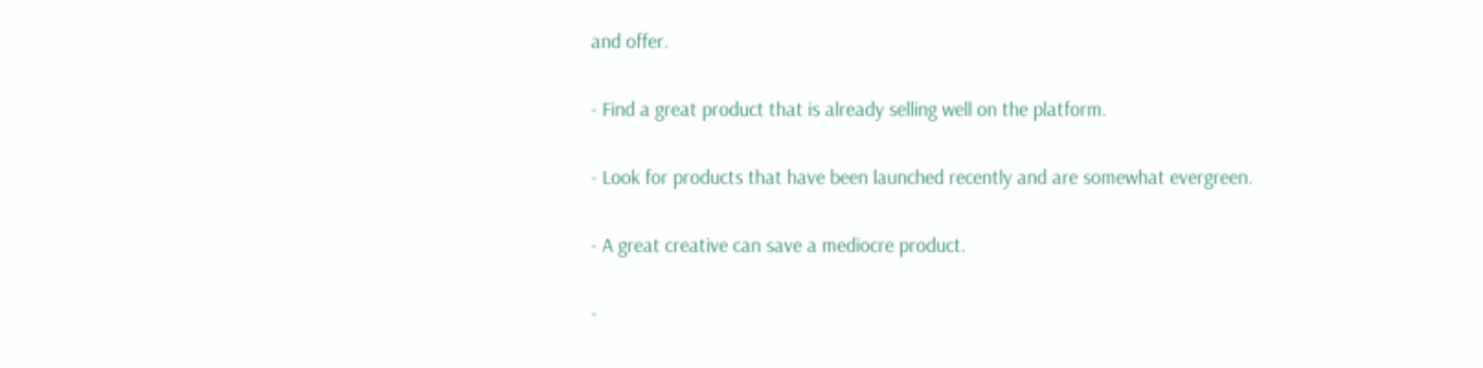and offer.

- Find a great product that is already selling well on the platform.

- Look for products that have been launched recently and are somewhat evergreen.

- A great creative can save a mediocre product.

-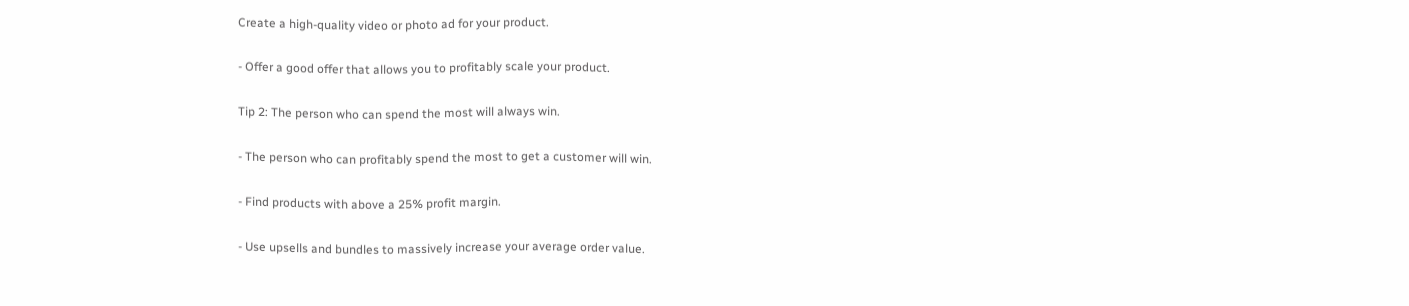Create a high-quality video or photo ad for your product.

- Offer a good offer that allows you to profitably scale your product.

Tip 2: The person who can spend the most will always win.

- The person who can profitably spend the most to get a customer will win.

- Find products with above a 25% profit margin.

- Use upsells and bundles to massively increase your average order value.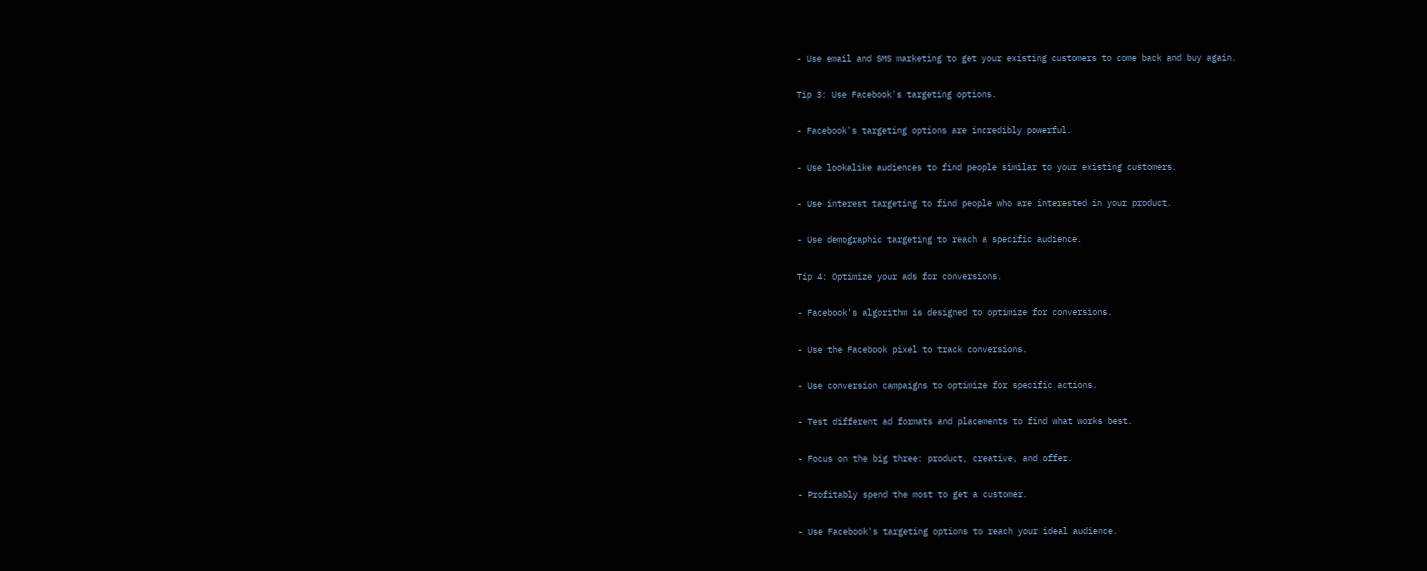- Use email and SMS marketing to get your existing customers to come back and buy again.

Tip 3: Use Facebook's targeting options.

- Facebook's targeting options are incredibly powerful.

- Use lookalike audiences to find people similar to your existing customers.

- Use interest targeting to find people who are interested in your product.

- Use demographic targeting to reach a specific audience.

Tip 4: Optimize your ads for conversions.

- Facebook's algorithm is designed to optimize for conversions.

- Use the Facebook pixel to track conversions.

- Use conversion campaigns to optimize for specific actions.

- Test different ad formats and placements to find what works best.

- Focus on the big three: product, creative, and offer.

- Profitably spend the most to get a customer.

- Use Facebook's targeting options to reach your ideal audience.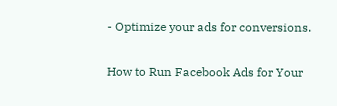- Optimize your ads for conversions.

How to Run Facebook Ads for Your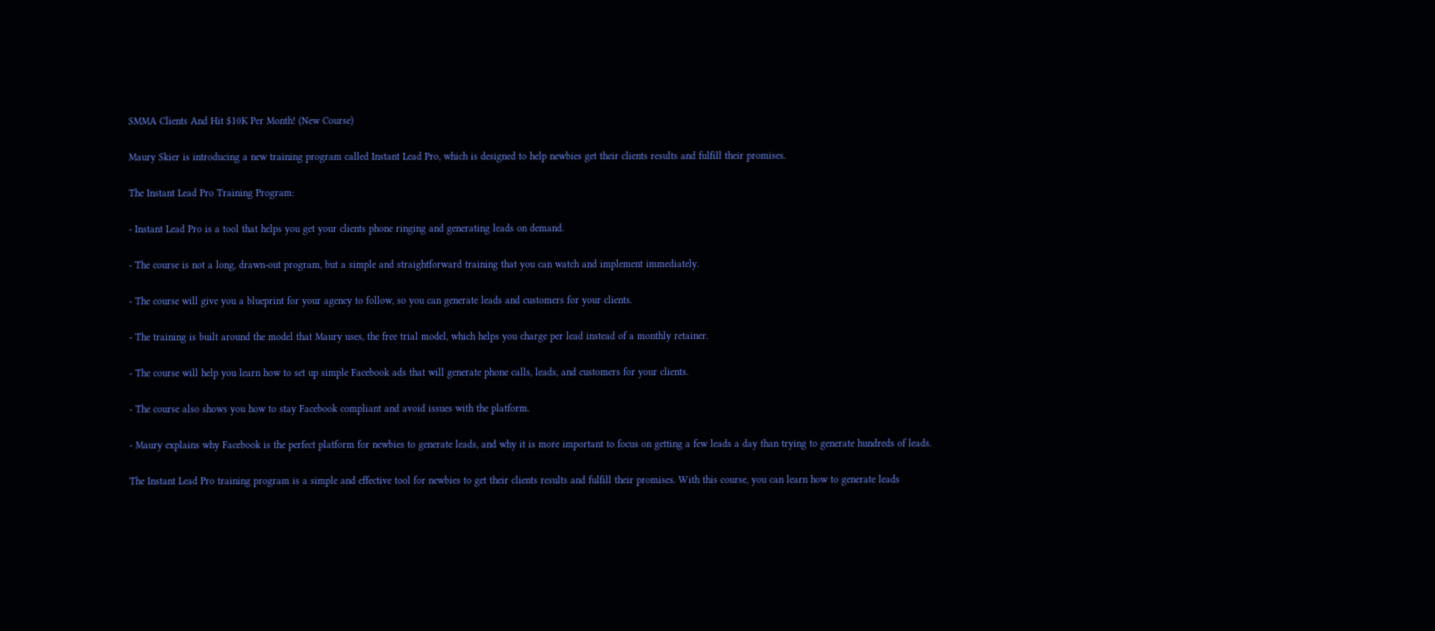SMMA Clients And Hit $10K Per Month! (New Course)

Maury Skier is introducing a new training program called Instant Lead Pro, which is designed to help newbies get their clients results and fulfill their promises.

The Instant Lead Pro Training Program:

- Instant Lead Pro is a tool that helps you get your clients phone ringing and generating leads on demand.

- The course is not a long, drawn-out program, but a simple and straightforward training that you can watch and implement immediately.

- The course will give you a blueprint for your agency to follow, so you can generate leads and customers for your clients.

- The training is built around the model that Maury uses, the free trial model, which helps you charge per lead instead of a monthly retainer.

- The course will help you learn how to set up simple Facebook ads that will generate phone calls, leads, and customers for your clients.

- The course also shows you how to stay Facebook compliant and avoid issues with the platform.

- Maury explains why Facebook is the perfect platform for newbies to generate leads, and why it is more important to focus on getting a few leads a day than trying to generate hundreds of leads.

The Instant Lead Pro training program is a simple and effective tool for newbies to get their clients results and fulfill their promises. With this course, you can learn how to generate leads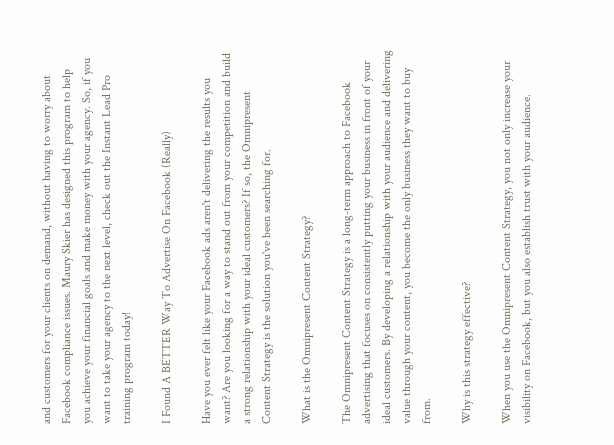and customers for your clients on demand, without having to worry about Facebook compliance issues. Maury Skier has designed this program to help you achieve your financial goals and make money with your agency. So, if you want to take your agency to the next level, check out the Instant Lead Pro training program today!

I Found A BETTER Way To Advertise On Facebook (Really)

Have you ever felt like your Facebook ads aren't delivering the results you want? Are you looking for a way to stand out from your competition and build a strong relationship with your ideal customers? If so, the Omnipresent Content Strategy is the solution you've been searching for.

What is the Omnipresent Content Strategy?

The Omnipresent Content Strategy is a long-term approach to Facebook advertising that focuses on consistently putting your business in front of your ideal customers. By developing a relationship with your audience and delivering value through your content, you become the only business they want to buy from.

Why is this strategy effective?

When you use the Omnipresent Content Strategy, you not only increase your visibility on Facebook, but you also establish trust with your audience.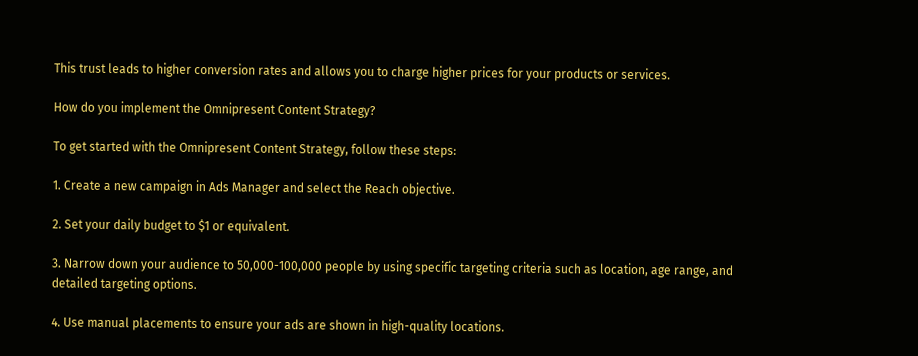This trust leads to higher conversion rates and allows you to charge higher prices for your products or services.

How do you implement the Omnipresent Content Strategy?

To get started with the Omnipresent Content Strategy, follow these steps:

1. Create a new campaign in Ads Manager and select the Reach objective.

2. Set your daily budget to $1 or equivalent.

3. Narrow down your audience to 50,000-100,000 people by using specific targeting criteria such as location, age range, and detailed targeting options.

4. Use manual placements to ensure your ads are shown in high-quality locations.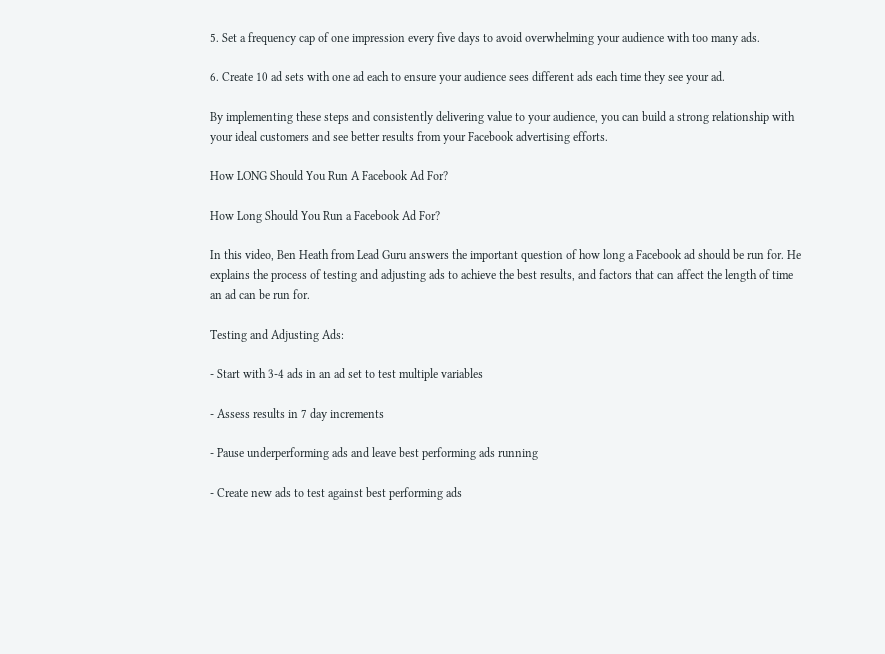5. Set a frequency cap of one impression every five days to avoid overwhelming your audience with too many ads.

6. Create 10 ad sets with one ad each to ensure your audience sees different ads each time they see your ad.

By implementing these steps and consistently delivering value to your audience, you can build a strong relationship with your ideal customers and see better results from your Facebook advertising efforts.

How LONG Should You Run A Facebook Ad For?

How Long Should You Run a Facebook Ad For?

In this video, Ben Heath from Lead Guru answers the important question of how long a Facebook ad should be run for. He explains the process of testing and adjusting ads to achieve the best results, and factors that can affect the length of time an ad can be run for.

Testing and Adjusting Ads:

- Start with 3-4 ads in an ad set to test multiple variables

- Assess results in 7 day increments

- Pause underperforming ads and leave best performing ads running

- Create new ads to test against best performing ads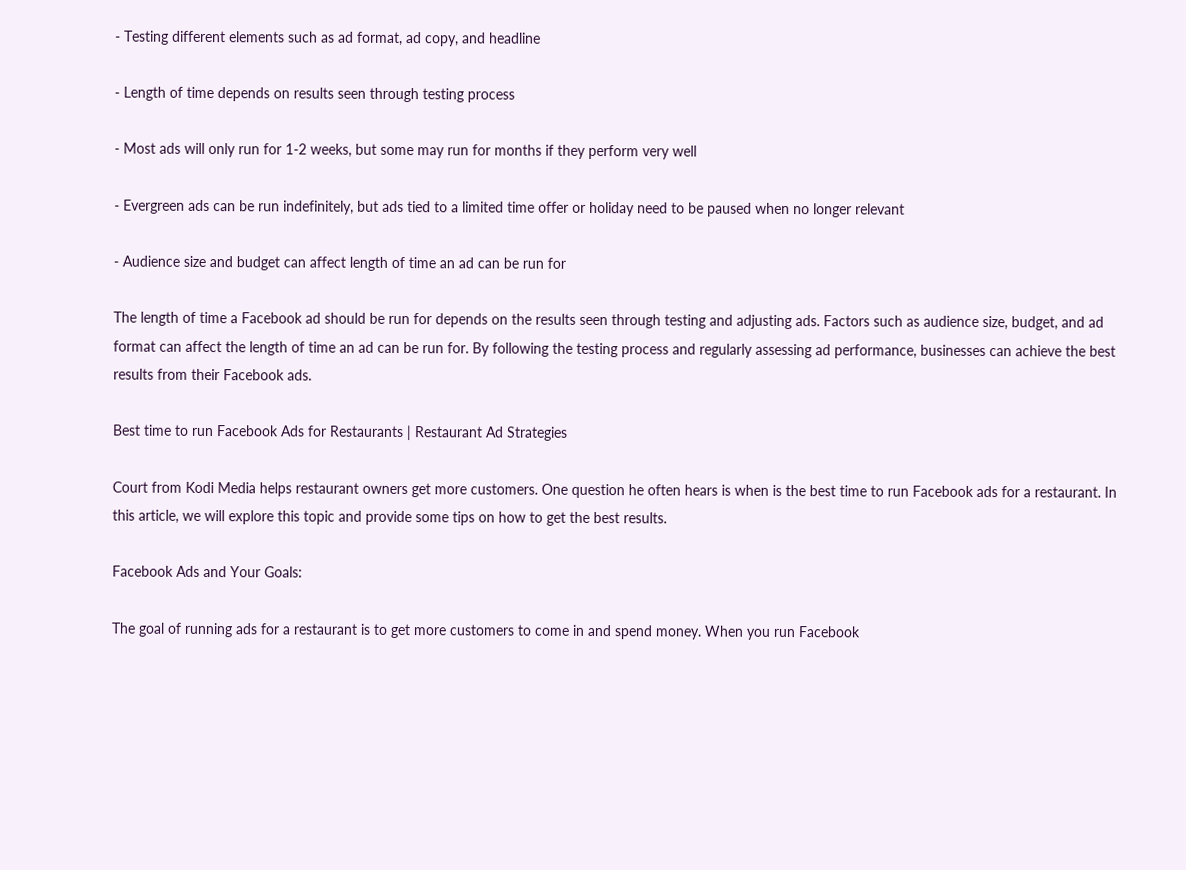- Testing different elements such as ad format, ad copy, and headline

- Length of time depends on results seen through testing process

- Most ads will only run for 1-2 weeks, but some may run for months if they perform very well

- Evergreen ads can be run indefinitely, but ads tied to a limited time offer or holiday need to be paused when no longer relevant

- Audience size and budget can affect length of time an ad can be run for

The length of time a Facebook ad should be run for depends on the results seen through testing and adjusting ads. Factors such as audience size, budget, and ad format can affect the length of time an ad can be run for. By following the testing process and regularly assessing ad performance, businesses can achieve the best results from their Facebook ads.

Best time to run Facebook Ads for Restaurants | Restaurant Ad Strategies

Court from Kodi Media helps restaurant owners get more customers. One question he often hears is when is the best time to run Facebook ads for a restaurant. In this article, we will explore this topic and provide some tips on how to get the best results.

Facebook Ads and Your Goals:

The goal of running ads for a restaurant is to get more customers to come in and spend money. When you run Facebook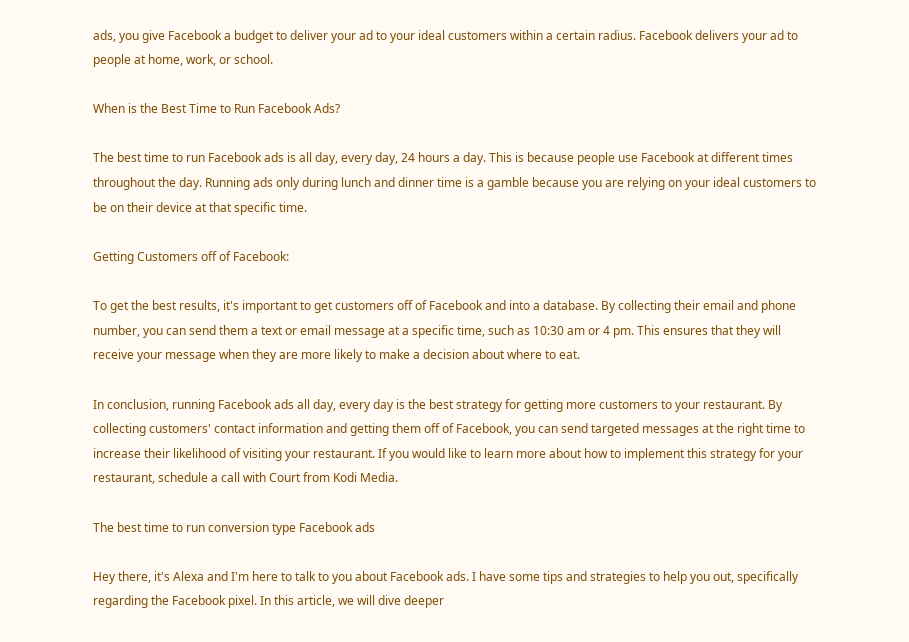ads, you give Facebook a budget to deliver your ad to your ideal customers within a certain radius. Facebook delivers your ad to people at home, work, or school.

When is the Best Time to Run Facebook Ads?

The best time to run Facebook ads is all day, every day, 24 hours a day. This is because people use Facebook at different times throughout the day. Running ads only during lunch and dinner time is a gamble because you are relying on your ideal customers to be on their device at that specific time.

Getting Customers off of Facebook:

To get the best results, it's important to get customers off of Facebook and into a database. By collecting their email and phone number, you can send them a text or email message at a specific time, such as 10:30 am or 4 pm. This ensures that they will receive your message when they are more likely to make a decision about where to eat.

In conclusion, running Facebook ads all day, every day is the best strategy for getting more customers to your restaurant. By collecting customers' contact information and getting them off of Facebook, you can send targeted messages at the right time to increase their likelihood of visiting your restaurant. If you would like to learn more about how to implement this strategy for your restaurant, schedule a call with Court from Kodi Media.

The best time to run conversion type Facebook ads

Hey there, it's Alexa and I'm here to talk to you about Facebook ads. I have some tips and strategies to help you out, specifically regarding the Facebook pixel. In this article, we will dive deeper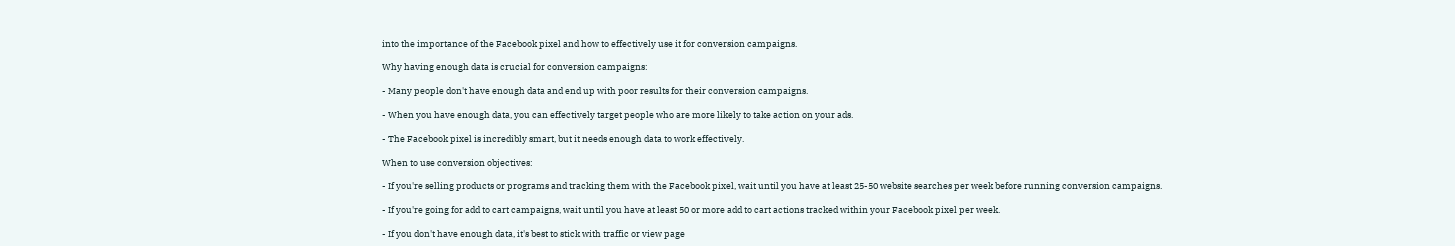into the importance of the Facebook pixel and how to effectively use it for conversion campaigns.

Why having enough data is crucial for conversion campaigns:

- Many people don't have enough data and end up with poor results for their conversion campaigns.

- When you have enough data, you can effectively target people who are more likely to take action on your ads.

- The Facebook pixel is incredibly smart, but it needs enough data to work effectively.

When to use conversion objectives:

- If you're selling products or programs and tracking them with the Facebook pixel, wait until you have at least 25-50 website searches per week before running conversion campaigns.

- If you're going for add to cart campaigns, wait until you have at least 50 or more add to cart actions tracked within your Facebook pixel per week.

- If you don't have enough data, it's best to stick with traffic or view page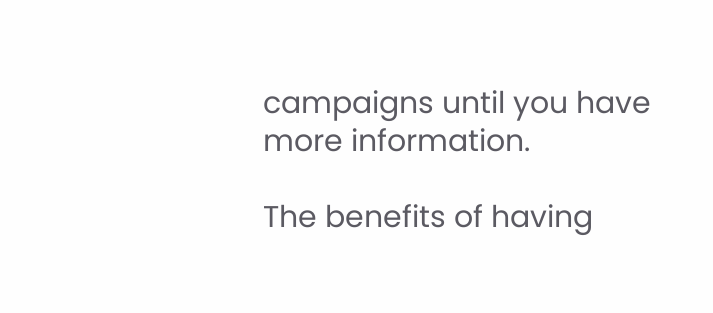campaigns until you have more information.

The benefits of having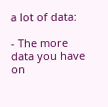a lot of data:

- The more data you have on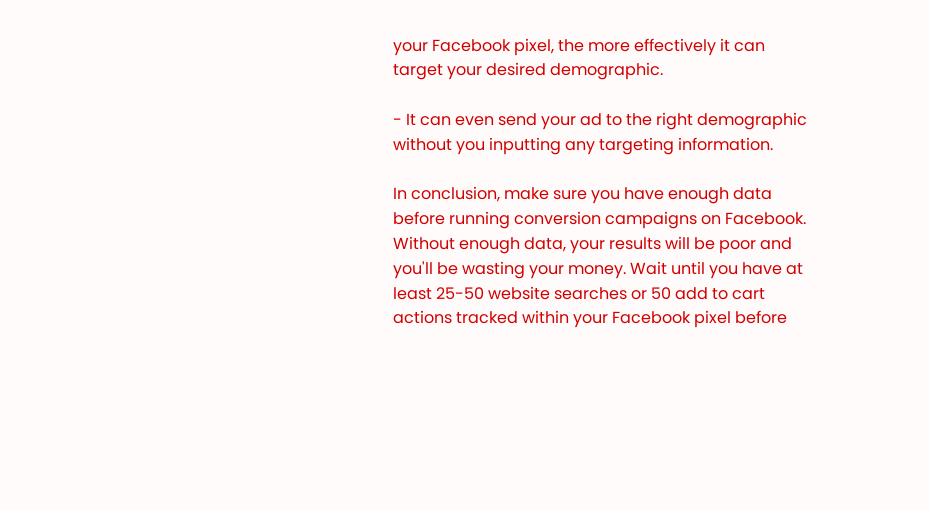your Facebook pixel, the more effectively it can target your desired demographic.

- It can even send your ad to the right demographic without you inputting any targeting information.

In conclusion, make sure you have enough data before running conversion campaigns on Facebook. Without enough data, your results will be poor and you'll be wasting your money. Wait until you have at least 25-50 website searches or 50 add to cart actions tracked within your Facebook pixel before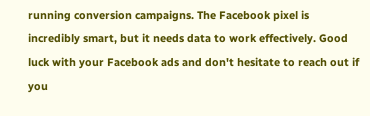running conversion campaigns. The Facebook pixel is incredibly smart, but it needs data to work effectively. Good luck with your Facebook ads and don't hesitate to reach out if you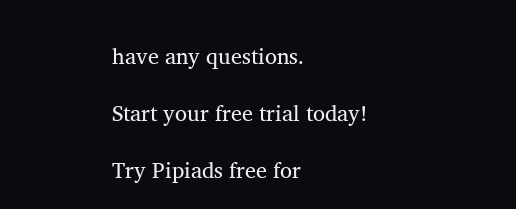have any questions.

Start your free trial today!

Try Pipiads free for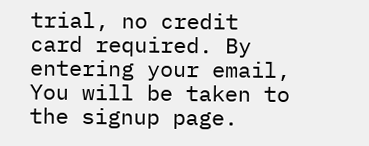trial, no credit card required. By entering your email,
You will be taken to the signup page.